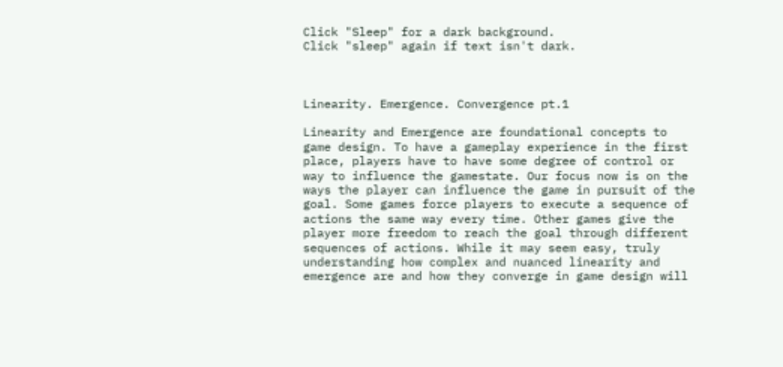Click "Sleep" for a dark background.
Click "sleep" again if text isn't dark.



Linearity. Emergence. Convergence pt.1

Linearity and Emergence are foundational concepts to game design. To have a gameplay experience in the first place, players have to have some degree of control or way to influence the gamestate. Our focus now is on the ways the player can influence the game in pursuit of the goal. Some games force players to execute a sequence of actions the same way every time. Other games give the player more freedom to reach the goal through different sequences of actions. While it may seem easy, truly understanding how complex and nuanced linearity and emergence are and how they converge in game design will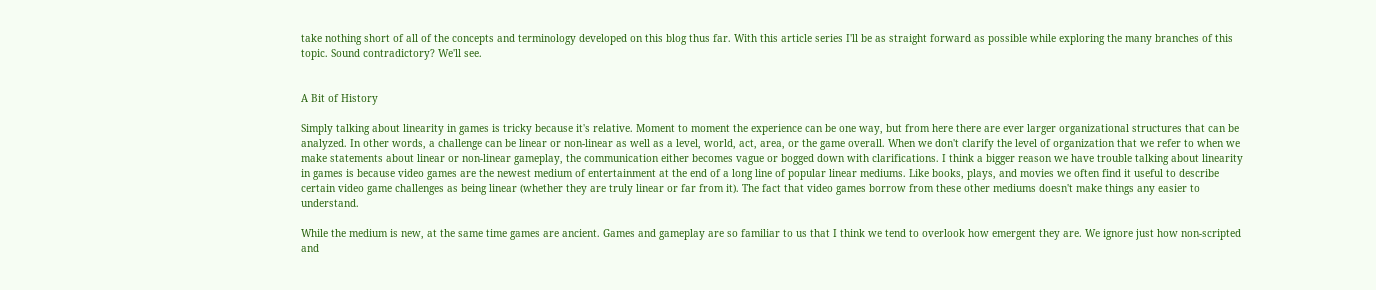take nothing short of all of the concepts and terminology developed on this blog thus far. With this article series I'll be as straight forward as possible while exploring the many branches of this topic. Sound contradictory? We'll see.


A Bit of History

Simply talking about linearity in games is tricky because it's relative. Moment to moment the experience can be one way, but from here there are ever larger organizational structures that can be analyzed. In other words, a challenge can be linear or non-linear as well as a level, world, act, area, or the game overall. When we don't clarify the level of organization that we refer to when we make statements about linear or non-linear gameplay, the communication either becomes vague or bogged down with clarifications. I think a bigger reason we have trouble talking about linearity in games is because video games are the newest medium of entertainment at the end of a long line of popular linear mediums. Like books, plays, and movies we often find it useful to describe certain video game challenges as being linear (whether they are truly linear or far from it). The fact that video games borrow from these other mediums doesn't make things any easier to understand.

While the medium is new, at the same time games are ancient. Games and gameplay are so familiar to us that I think we tend to overlook how emergent they are. We ignore just how non-scripted and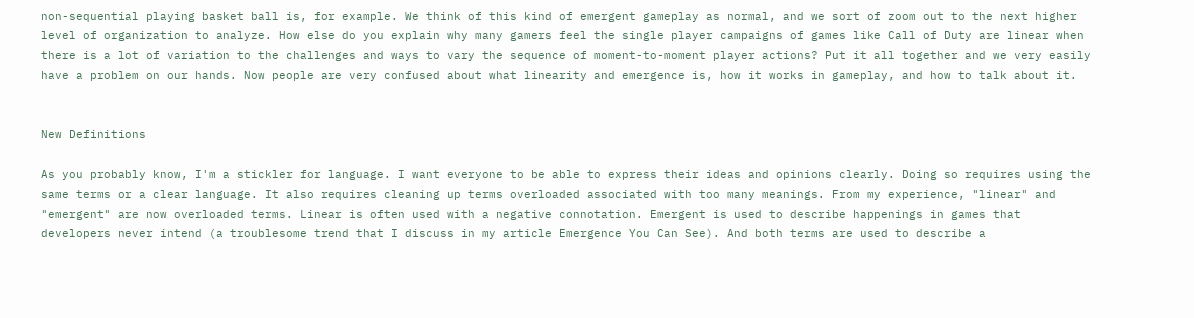non-sequential playing basket ball is, for example. We think of this kind of emergent gameplay as normal, and we sort of zoom out to the next higher level of organization to analyze. How else do you explain why many gamers feel the single player campaigns of games like Call of Duty are linear when there is a lot of variation to the challenges and ways to vary the sequence of moment-to-moment player actions? Put it all together and we very easily have a problem on our hands. Now people are very confused about what linearity and emergence is, how it works in gameplay, and how to talk about it.


New Definitions

As you probably know, I'm a stickler for language. I want everyone to be able to express their ideas and opinions clearly. Doing so requires using the same terms or a clear language. It also requires cleaning up terms overloaded associated with too many meanings. From my experience, "linear" and "emergent" are now overloaded terms. Linear is often used with a negative connotation. Emergent is used to describe happenings in games that developers never intend (a troublesome trend that I discuss in my article Emergence You Can See). And both terms are used to describe a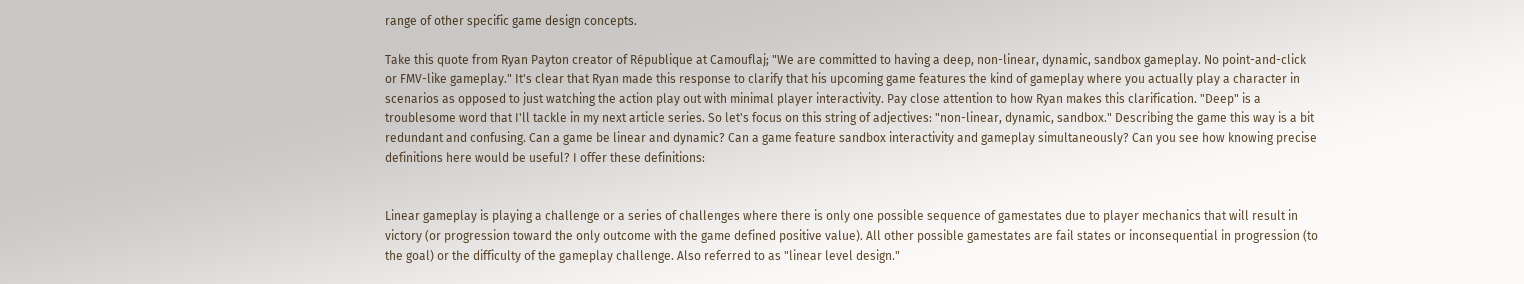range of other specific game design concepts.

Take this quote from Ryan Payton creator of République at Camouflaj; "We are committed to having a deep, non-linear, dynamic, sandbox gameplay. No point-and-click or FMV-like gameplay." It's clear that Ryan made this response to clarify that his upcoming game features the kind of gameplay where you actually play a character in scenarios as opposed to just watching the action play out with minimal player interactivity. Pay close attention to how Ryan makes this clarification. "Deep" is a troublesome word that I'll tackle in my next article series. So let's focus on this string of adjectives: "non-linear, dynamic, sandbox." Describing the game this way is a bit redundant and confusing. Can a game be linear and dynamic? Can a game feature sandbox interactivity and gameplay simultaneously? Can you see how knowing precise definitions here would be useful? I offer these definitions:


Linear gameplay is playing a challenge or a series of challenges where there is only one possible sequence of gamestates due to player mechanics that will result in victory (or progression toward the only outcome with the game defined positive value). All other possible gamestates are fail states or inconsequential in progression (to the goal) or the difficulty of the gameplay challenge. Also referred to as "linear level design."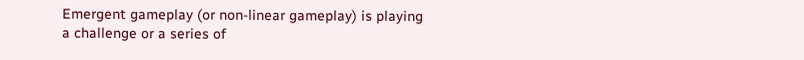Emergent gameplay (or non-linear gameplay) is playing a challenge or a series of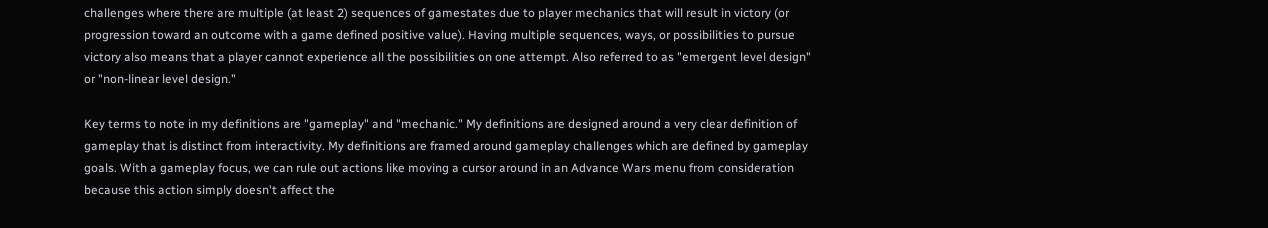challenges where there are multiple (at least 2) sequences of gamestates due to player mechanics that will result in victory (or progression toward an outcome with a game defined positive value). Having multiple sequences, ways, or possibilities to pursue victory also means that a player cannot experience all the possibilities on one attempt. Also referred to as "emergent level design" or "non-linear level design."

Key terms to note in my definitions are "gameplay" and "mechanic." My definitions are designed around a very clear definition of gameplay that is distinct from interactivity. My definitions are framed around gameplay challenges which are defined by gameplay goals. With a gameplay focus, we can rule out actions like moving a cursor around in an Advance Wars menu from consideration because this action simply doesn't affect the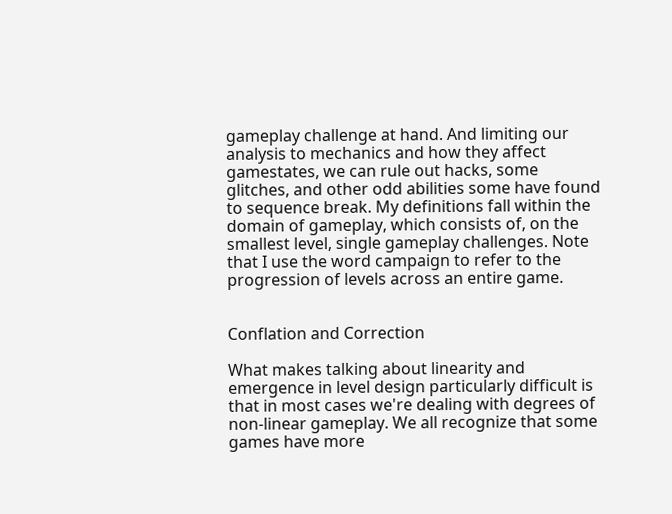gameplay challenge at hand. And limiting our analysis to mechanics and how they affect gamestates, we can rule out hacks, some glitches, and other odd abilities some have found to sequence break. My definitions fall within the domain of gameplay, which consists of, on the smallest level, single gameplay challenges. Note that I use the word campaign to refer to the progression of levels across an entire game.


Conflation and Correction

What makes talking about linearity and emergence in level design particularly difficult is that in most cases we're dealing with degrees of non-linear gameplay. We all recognize that some games have more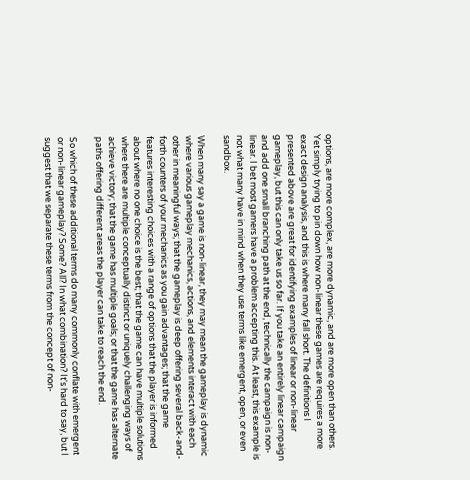options, are more complex, are more dynamic, and are more open than others. Yet simply trying to pin down how non-linear these games are requires a more exact design analysis, and this is where many fall short. The definitions I presented above are great for identifying examples of linear or non-linear gameplay, but this can only take us so far. If you take an entirely linear campaign and add one small branching path at the end, technically the campaign is non-linear. I bet most gamers have a problem accepting this. At least, this example is not what many have in mind when they use terms like emergent, open, or even sandbox.

When many say a game is non-linear, they may mean the gameplay is dynamic where various gameplay mechanics, actions, and elements interact with each other in meaningful ways; that the gameplay is deep offering several back-and-forth counters of your mechanics as you gain advantages; that the game features interesting choices with a range of options that the player is informed about where no one choice is the best; that the game can have multiple solutions where there are multiple conceptually distinct or uniquely challenging ways of achieve victory; that the game has multiple goals; or that the game has alternate paths offering different areas the player can take to reach the end.

So which of these additional terms do many commonly conflate with emergent or non-linear gameplay? Some? All? In what combination? It's hard to say, but I suggest that we separate these terms from the concept of non-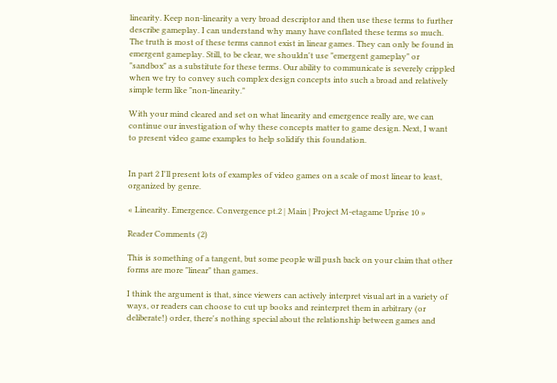linearity. Keep non-linearity a very broad descriptor and then use these terms to further describe gameplay. I can understand why many have conflated these terms so much. The truth is most of these terms cannot exist in linear games. They can only be found in emergent gameplay. Still, to be clear, we shouldn't use "emergent gameplay" or "sandbox" as a substitute for these terms. Our ability to communicate is severely crippled when we try to convey such complex design concepts into such a broad and relatively simple term like "non-linearity."

With your mind cleared and set on what linearity and emergence really are, we can continue our investigation of why these concepts matter to game design. Next, I want to present video game examples to help solidify this foundation.


In part 2 I'll present lots of examples of video games on a scale of most linear to least, organized by genre.

« Linearity. Emergence. Convergence pt.2 | Main | Project M-etagame Uprise 10 »

Reader Comments (2)

This is something of a tangent, but some people will push back on your claim that other forms are more "linear" than games.

I think the argument is that, since viewers can actively interpret visual art in a variety of ways, or readers can choose to cut up books and reinterpret them in arbitrary (or deliberate!) order, there's nothing special about the relationship between games and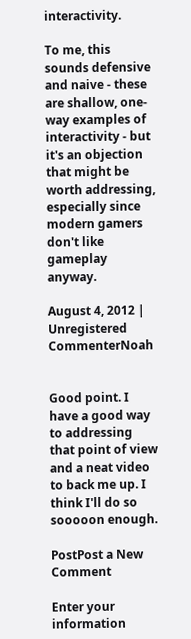interactivity.

To me, this sounds defensive and naive - these are shallow, one-way examples of interactivity - but it's an objection that might be worth addressing, especially since modern gamers don't like gameplay anyway.

August 4, 2012 | Unregistered CommenterNoah


Good point. I have a good way to addressing that point of view and a neat video to back me up. I think I'll do so sooooon enough.

PostPost a New Comment

Enter your information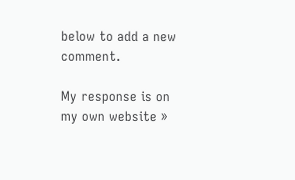below to add a new comment.

My response is on my own website »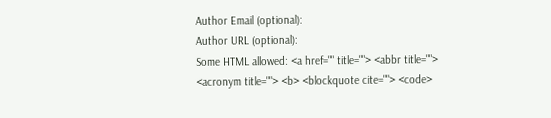Author Email (optional):
Author URL (optional):
Some HTML allowed: <a href="" title=""> <abbr title=""> <acronym title=""> <b> <blockquote cite=""> <code>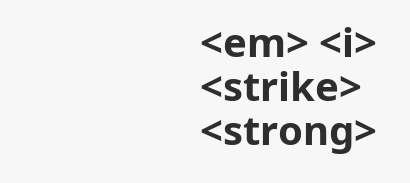<em> <i> <strike> <strong>